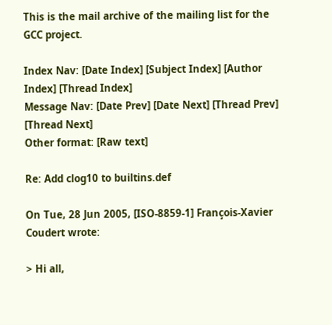This is the mail archive of the mailing list for the GCC project.

Index Nav: [Date Index] [Subject Index] [Author Index] [Thread Index]
Message Nav: [Date Prev] [Date Next] [Thread Prev] [Thread Next]
Other format: [Raw text]

Re: Add clog10 to builtins.def

On Tue, 28 Jun 2005, [ISO-8859-1] François-Xavier Coudert wrote:

> Hi all,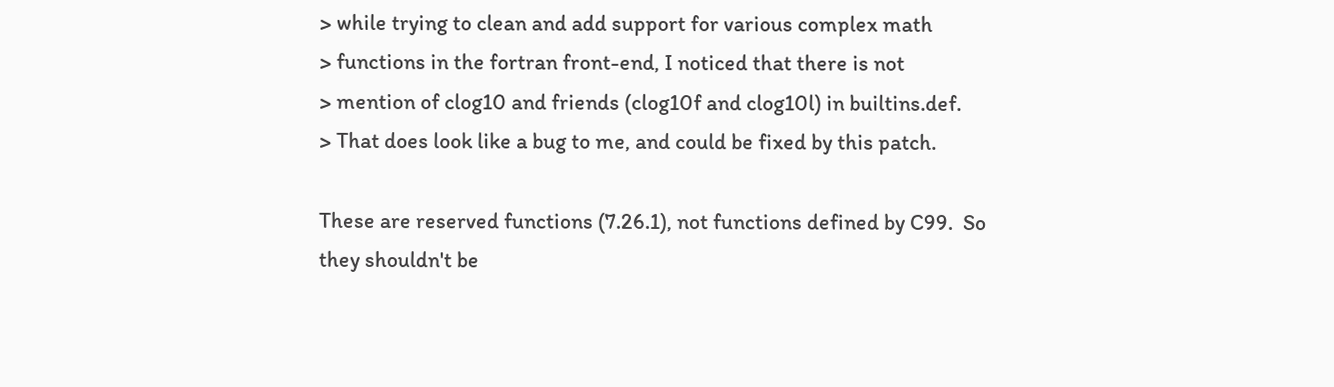> while trying to clean and add support for various complex math
> functions in the fortran front-end, I noticed that there is not
> mention of clog10 and friends (clog10f and clog10l) in builtins.def.
> That does look like a bug to me, and could be fixed by this patch.

These are reserved functions (7.26.1), not functions defined by C99.  So
they shouldn't be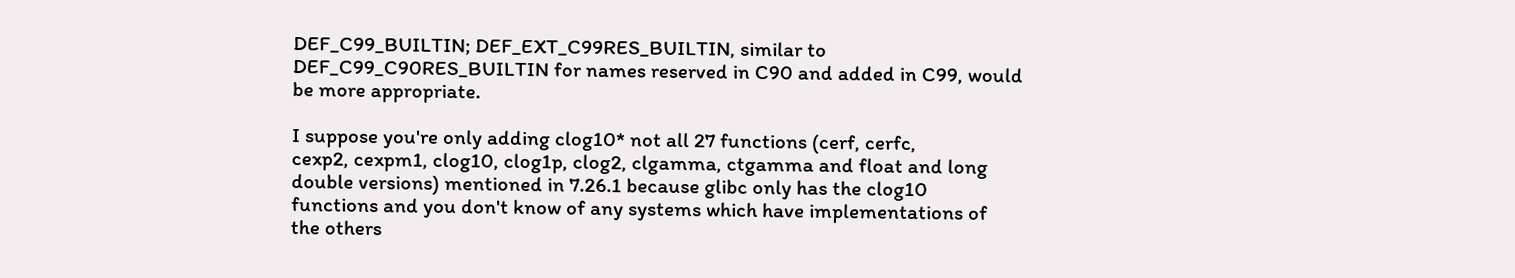DEF_C99_BUILTIN; DEF_EXT_C99RES_BUILTIN, similar to
DEF_C99_C90RES_BUILTIN for names reserved in C90 and added in C99, would
be more appropriate.

I suppose you're only adding clog10* not all 27 functions (cerf, cerfc,
cexp2, cexpm1, clog10, clog1p, clog2, clgamma, ctgamma and float and long
double versions) mentioned in 7.26.1 because glibc only has the clog10
functions and you don't know of any systems which have implementations of
the others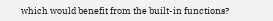which would benefit from the built-in functions?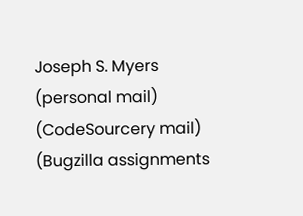Joseph S. Myers      (personal mail) (CodeSourcery mail) (Bugzilla assignments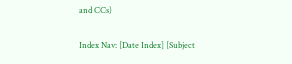and CCs)

Index Nav: [Date Index] [Subject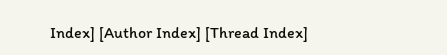Index] [Author Index] [Thread Index]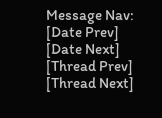Message Nav: [Date Prev] [Date Next] [Thread Prev] [Thread Next]